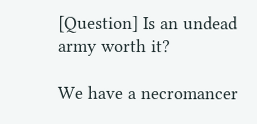[Question] Is an undead army worth it?

We have a necromancer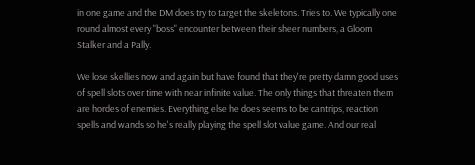in one game and the DM does try to target the skeletons. Tries to. We typically one round almost every "boss" encounter between their sheer numbers, a Gloom Stalker and a Pally.

We lose skellies now and again but have found that they're pretty damn good uses of spell slots over time with near infinite value. The only things that threaten them are hordes of enemies. Everything else he does seems to be cantrips, reaction spells and wands so he's really playing the spell slot value game. And our real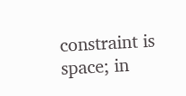constraint is space; in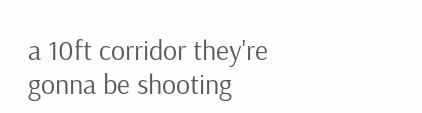a 10ft corridor they're gonna be shooting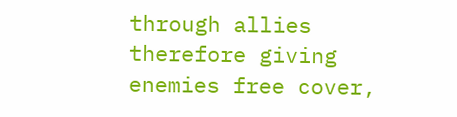through allies therefore giving enemies free cover,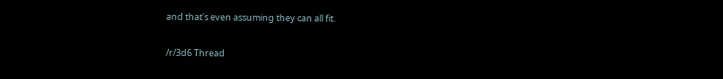and that's even assuming they can all fit.

/r/3d6 Thread